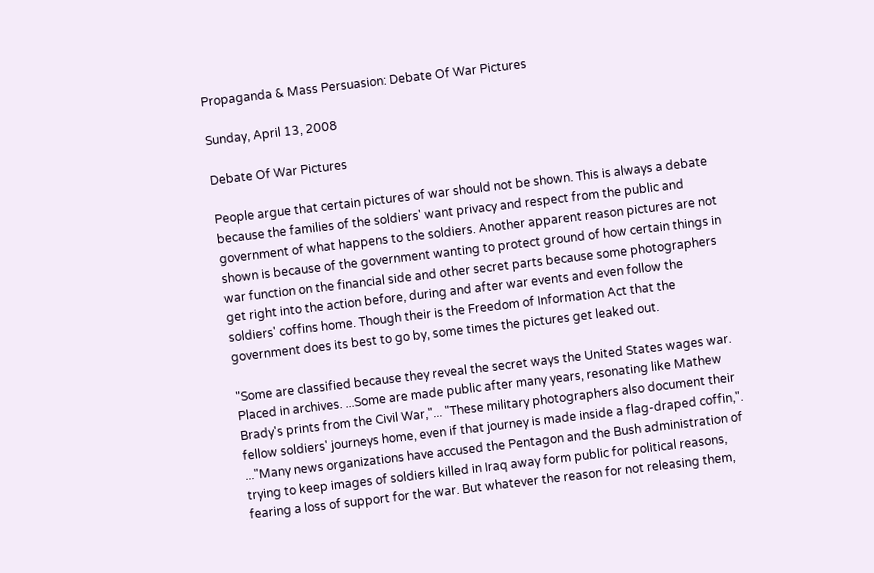Propaganda & Mass Persuasion: Debate Of War Pictures

Sunday, April 13, 2008

Debate Of War Pictures

People argue that certain pictures of war should not be shown. This is always a debate because the families of the soldiers' want privacy and respect from the public and government of what happens to the soldiers. Another apparent reason pictures are not shown is because of the government wanting to protect ground of how certain things in war function on the financial side and other secret parts because some photographers get right into the action before, during and after war events and even follow the soldiers' coffins home. Though their is the Freedom of Information Act that the government does its best to go by, some times the pictures get leaked out.

"Some are classified because they reveal the secret ways the United States wages war. Placed in archives. ...Some are made public after many years, resonating like Mathew Brady's prints from the Civil War,"... "These military photographers also document their fellow soldiers' journeys home, even if that journey is made inside a flag-draped coffin,". ..."Many news organizations have accused the Pentagon and the Bush administration of trying to keep images of soldiers killed in Iraq away form public for political reasons, fearing a loss of support for the war. But whatever the reason for not releasing them,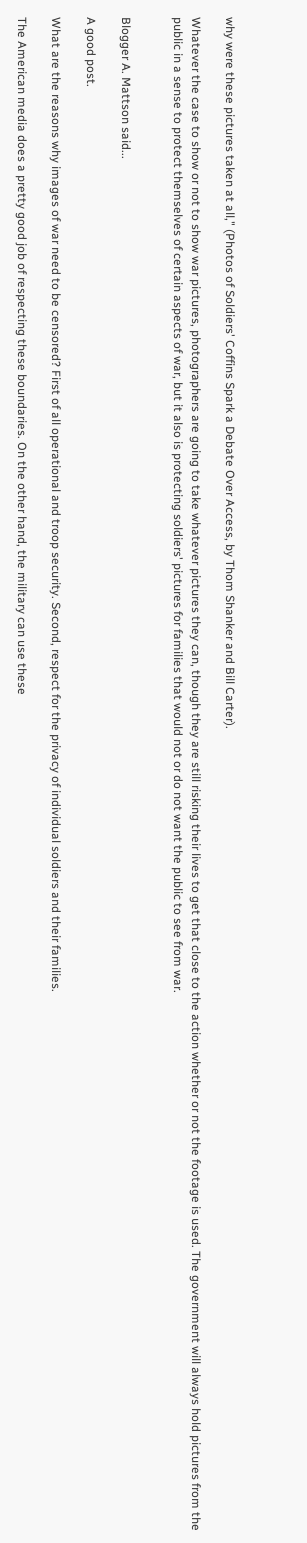why were these pictures taken at all," (Photos of Soldiers' Coffins Spark a Debate Over Access, by Thom Shanker and Bill Carter).

Whatever the case to show or not to show war pictures, photographers are going to take whatever pictures they can, though they are still risking their lives to get that close to the action whether or not the footage is used. The government will always hold pictures from the public in a sense to protect themselves of certain aspects of war, but it also is protecting soldiers' pictures for families that would not or do not want the public to see from war.


Blogger A. Mattson said...

A good post.

What are the reasons why images of war need to be censored? First of all operational and troop security. Second, respect for the privacy of individual soldiers and their families.

The American media does a pretty good job of respecting these boundaries. On the other hand, the military can use these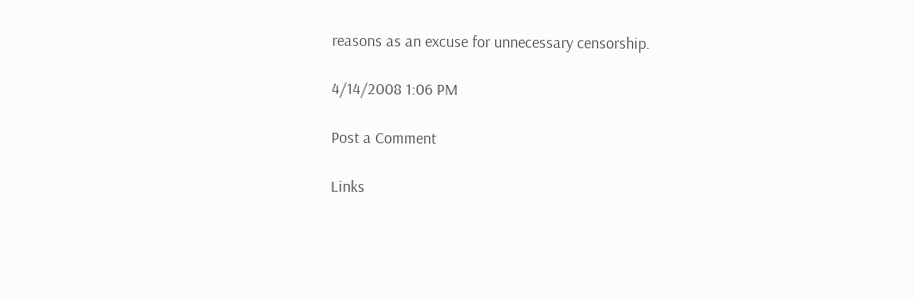reasons as an excuse for unnecessary censorship.

4/14/2008 1:06 PM

Post a Comment

Links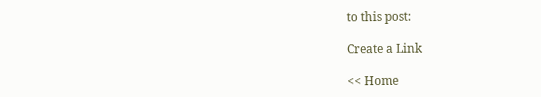to this post:

Create a Link

<< Home